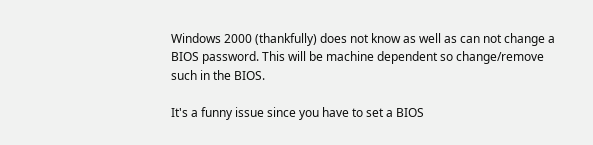Windows 2000 (thankfully) does not know as well as can not change a BIOS password. This will be machine dependent so change/remove such in the BIOS.

It's a funny issue since you have to set a BIOS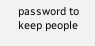password to keep people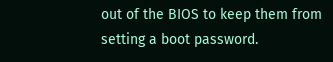out of the BIOS to keep them from setting a boot password.